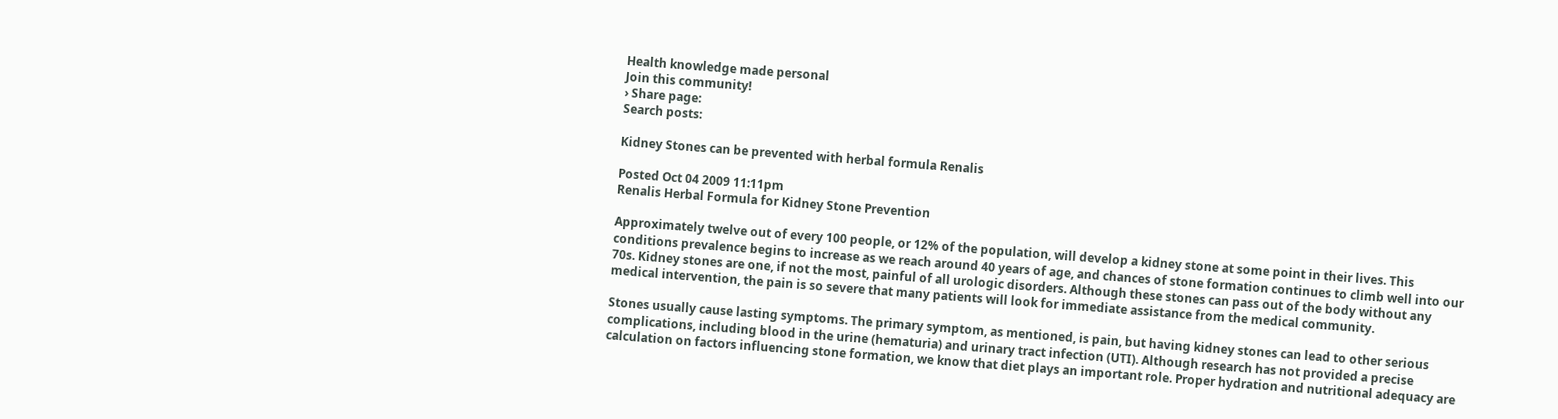Health knowledge made personal
Join this community!
› Share page:
Search posts:

Kidney Stones can be prevented with herbal formula Renalis

Posted Oct 04 2009 11:11pm
Renalis Herbal Formula for Kidney Stone Prevention

Approximately twelve out of every 100 people, or 12% of the population, will develop a kidney stone at some point in their lives. This conditions prevalence begins to increase as we reach around 40 years of age, and chances of stone formation continues to climb well into our 70s. Kidney stones are one, if not the most, painful of all urologic disorders. Although these stones can pass out of the body without any medical intervention, the pain is so severe that many patients will look for immediate assistance from the medical community.

Stones usually cause lasting symptoms. The primary symptom, as mentioned, is pain, but having kidney stones can lead to other serious complications, including blood in the urine (hematuria) and urinary tract infection (UTI). Although research has not provided a precise calculation on factors influencing stone formation, we know that diet plays an important role. Proper hydration and nutritional adequacy are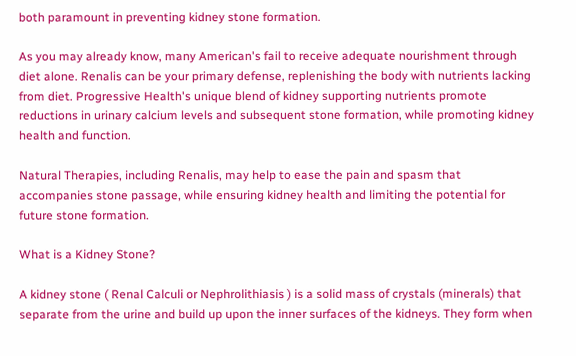both paramount in preventing kidney stone formation.

As you may already know, many American's fail to receive adequate nourishment through diet alone. Renalis can be your primary defense, replenishing the body with nutrients lacking from diet. Progressive Health's unique blend of kidney supporting nutrients promote reductions in urinary calcium levels and subsequent stone formation, while promoting kidney health and function.

Natural Therapies, including Renalis, may help to ease the pain and spasm that accompanies stone passage, while ensuring kidney health and limiting the potential for future stone formation.

What is a Kidney Stone?

A kidney stone ( Renal Calculi or Nephrolithiasis ) is a solid mass of crystals (minerals) that separate from the urine and build up upon the inner surfaces of the kidneys. They form when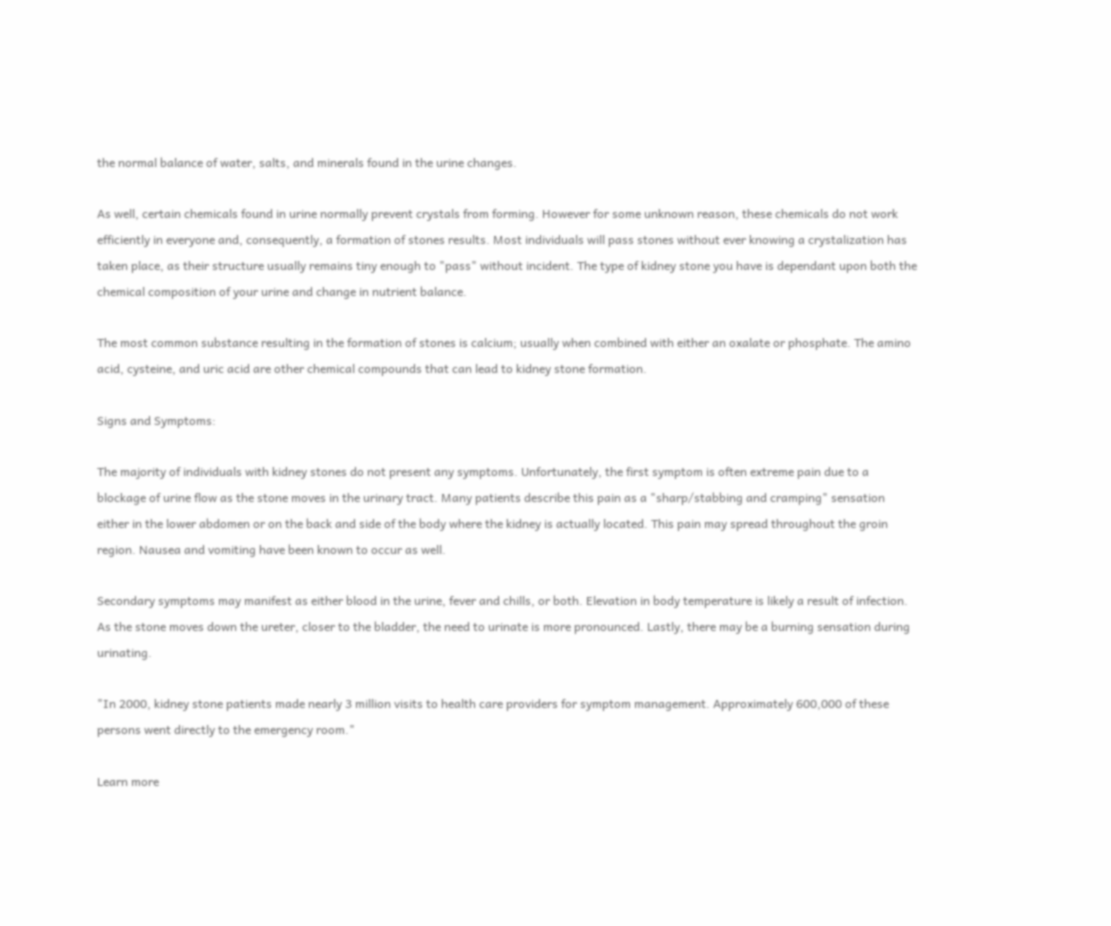the normal balance of water, salts, and minerals found in the urine changes.

As well, certain chemicals found in urine normally prevent crystals from forming. However for some unknown reason, these chemicals do not work efficiently in everyone and, consequently, a formation of stones results. Most individuals will pass stones without ever knowing a crystalization has taken place, as their structure usually remains tiny enough to "pass" without incident. The type of kidney stone you have is dependant upon both the chemical composition of your urine and change in nutrient balance.

The most common substance resulting in the formation of stones is calcium; usually when combined with either an oxalate or phosphate. The amino acid, cysteine, and uric acid are other chemical compounds that can lead to kidney stone formation.

Signs and Symptoms:

The majority of individuals with kidney stones do not present any symptoms. Unfortunately, the first symptom is often extreme pain due to a blockage of urine flow as the stone moves in the urinary tract. Many patients describe this pain as a "sharp/stabbing and cramping" sensation either in the lower abdomen or on the back and side of the body where the kidney is actually located. This pain may spread throughout the groin region. Nausea and vomiting have been known to occur as well.

Secondary symptoms may manifest as either blood in the urine, fever and chills, or both. Elevation in body temperature is likely a result of infection. As the stone moves down the ureter, closer to the bladder, the need to urinate is more pronounced. Lastly, there may be a burning sensation during urinating.

"In 2000, kidney stone patients made nearly 3 million visits to health care providers for symptom management. Approximately 600,000 of these persons went directly to the emergency room."

Learn more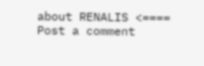about RENALIS <====
Post a comment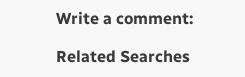Write a comment:

Related Searches